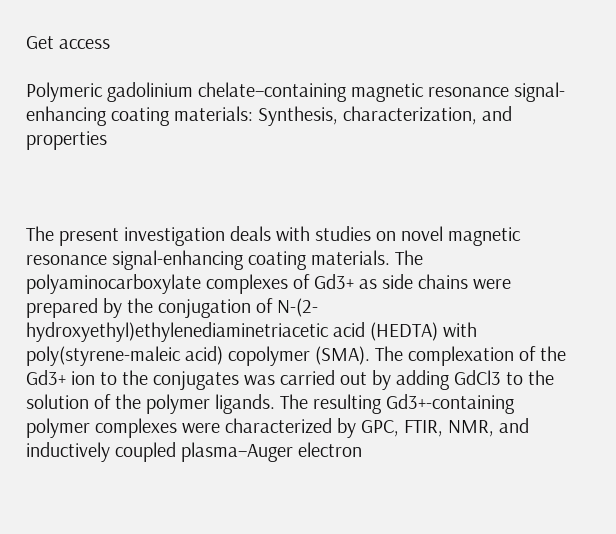Get access

Polymeric gadolinium chelate–containing magnetic resonance signal-enhancing coating materials: Synthesis, characterization, and properties



The present investigation deals with studies on novel magnetic resonance signal-enhancing coating materials. The polyaminocarboxylate complexes of Gd3+ as side chains were prepared by the conjugation of N-(2-hydroxyethyl)ethylenediaminetriacetic acid (HEDTA) with poly(styrene-maleic acid) copolymer (SMA). The complexation of the Gd3+ ion to the conjugates was carried out by adding GdCl3 to the solution of the polymer ligands. The resulting Gd3+-containing polymer complexes were characterized by GPC, FTIR, NMR, and inductively coupled plasma–Auger electron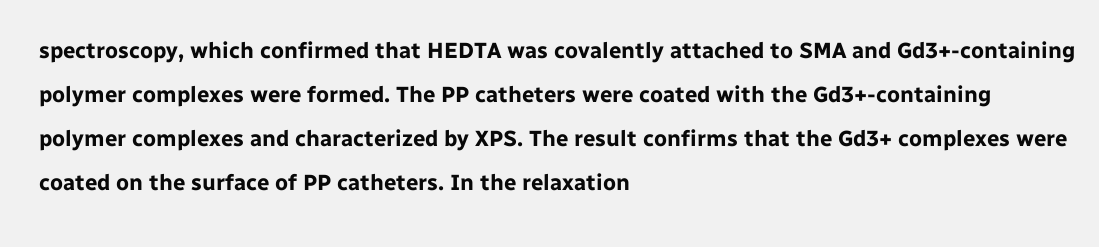spectroscopy, which confirmed that HEDTA was covalently attached to SMA and Gd3+-containing polymer complexes were formed. The PP catheters were coated with the Gd3+-containing polymer complexes and characterized by XPS. The result confirms that the Gd3+ complexes were coated on the surface of PP catheters. In the relaxation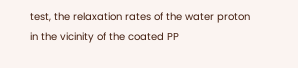test, the relaxation rates of the water proton in the vicinity of the coated PP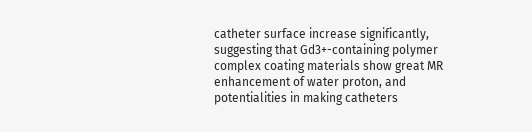catheter surface increase significantly, suggesting that Gd3+-containing polymer complex coating materials show great MR enhancement of water proton, and potentialities in making catheters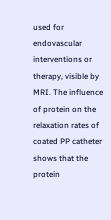used for endovascular interventions or therapy, visible by MRI. The influence of protein on the relaxation rates of coated PP catheter shows that the protein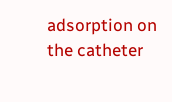adsorption on the catheter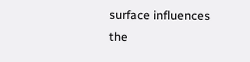surface influences the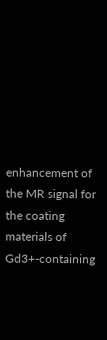enhancement of the MR signal for the coating materials of Gd3+-containing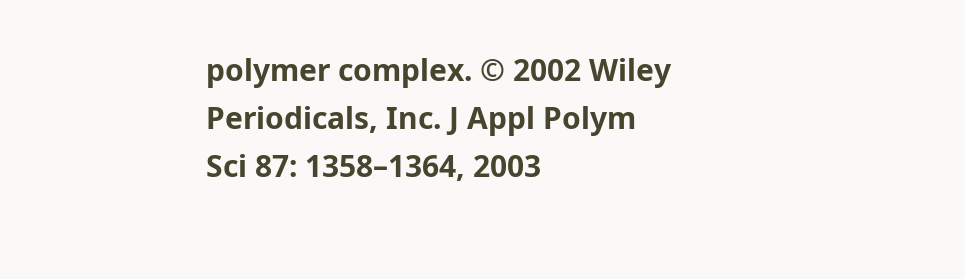polymer complex. © 2002 Wiley Periodicals, Inc. J Appl Polym Sci 87: 1358–1364, 2003